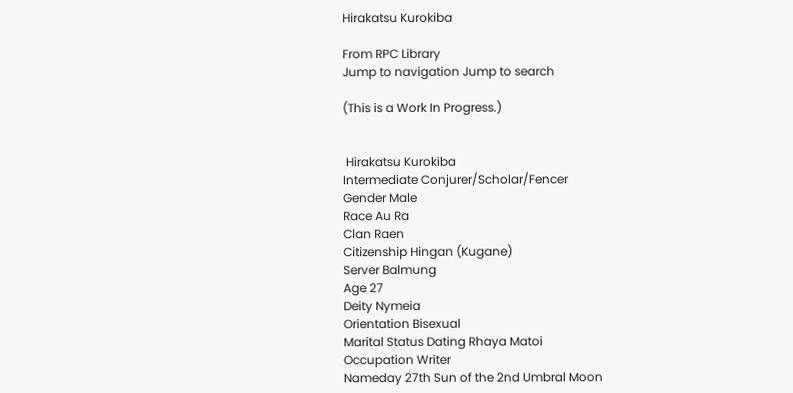Hirakatsu Kurokiba

From RPC Library
Jump to navigation Jump to search

(This is a Work In Progress.)


 Hirakatsu Kurokiba
Intermediate Conjurer/Scholar/Fencer
Gender Male
Race Au Ra
Clan Raen
Citizenship Hingan (Kugane)
Server Balmung
Age 27
Deity Nymeia
Orientation Bisexual
Marital Status Dating Rhaya Matoi
Occupation Writer
Nameday 27th Sun of the 2nd Umbral Moon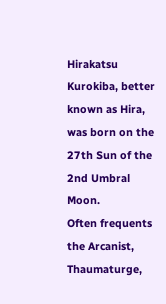Hirakatsu Kurokiba, better known as Hira, was born on the 27th Sun of the 2nd Umbral Moon.
Often frequents the Arcanist, Thaumaturge,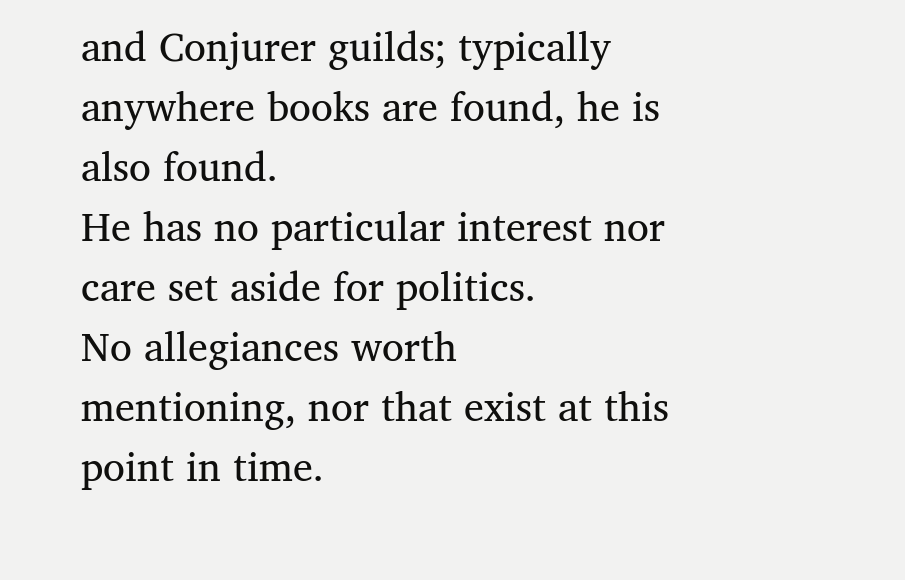and Conjurer guilds; typically anywhere books are found, he is also found.
He has no particular interest nor care set aside for politics.
No allegiances worth mentioning, nor that exist at this point in time.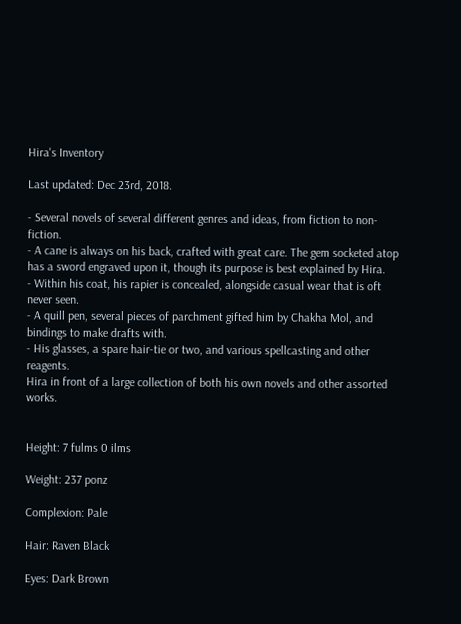Hira's Inventory

Last updated: Dec 23rd, 2018.

- Several novels of several different genres and ideas, from fiction to non-fiction.
- A cane is always on his back, crafted with great care. The gem socketed atop has a sword engraved upon it, though its purpose is best explained by Hira.
- Within his coat, his rapier is concealed, alongside casual wear that is oft never seen.
- A quill pen, several pieces of parchment gifted him by Chakha Mol, and bindings to make drafts with.
- His glasses, a spare hair-tie or two, and various spellcasting and other reagents.
Hira in front of a large collection of both his own novels and other assorted works.


Height: 7 fulms 0 ilms

Weight: 237 ponz

Complexion: Pale

Hair: Raven Black

Eyes: Dark Brown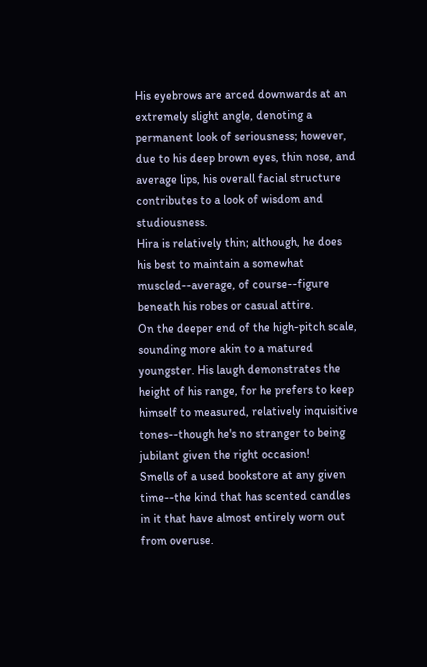His eyebrows are arced downwards at an extremely slight angle, denoting a permanent look of seriousness; however, due to his deep brown eyes, thin nose, and average lips, his overall facial structure contributes to a look of wisdom and studiousness.
Hira is relatively thin; although, he does his best to maintain a somewhat muscled--average, of course--figure beneath his robes or casual attire.
On the deeper end of the high-pitch scale, sounding more akin to a matured youngster. His laugh demonstrates the height of his range, for he prefers to keep himself to measured, relatively inquisitive tones--though he's no stranger to being jubilant given the right occasion!
Smells of a used bookstore at any given time--the kind that has scented candles in it that have almost entirely worn out from overuse.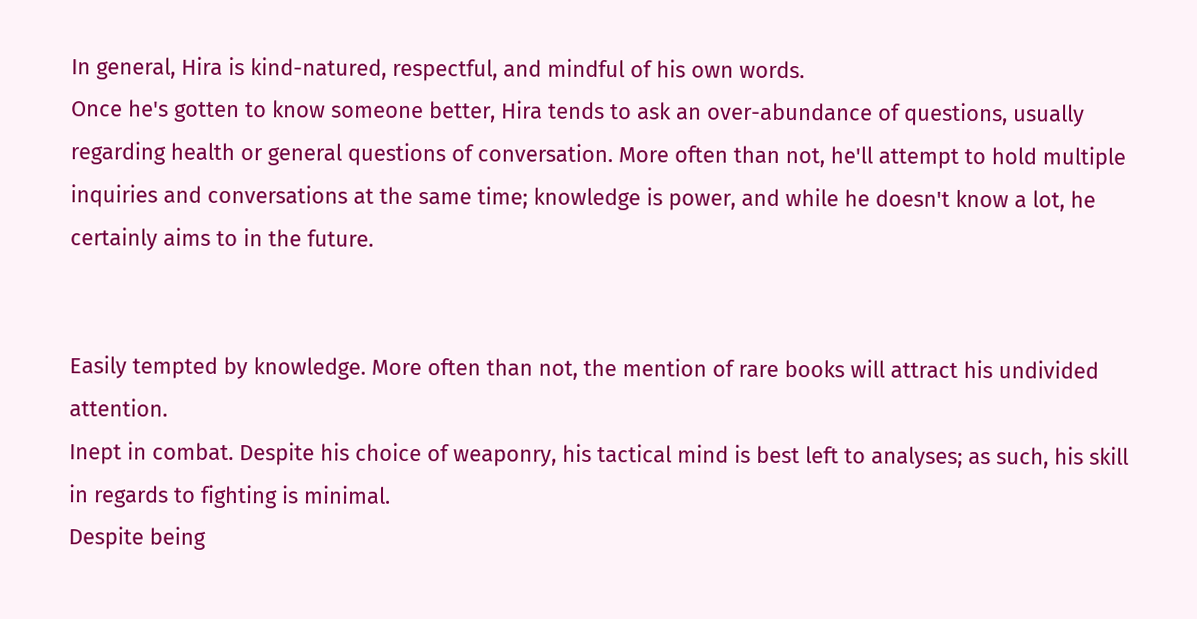In general, Hira is kind-natured, respectful, and mindful of his own words.
Once he's gotten to know someone better, Hira tends to ask an over-abundance of questions, usually regarding health or general questions of conversation. More often than not, he'll attempt to hold multiple inquiries and conversations at the same time; knowledge is power, and while he doesn't know a lot, he certainly aims to in the future.


Easily tempted by knowledge. More often than not, the mention of rare books will attract his undivided attention.
Inept in combat. Despite his choice of weaponry, his tactical mind is best left to analyses; as such, his skill in regards to fighting is minimal.
Despite being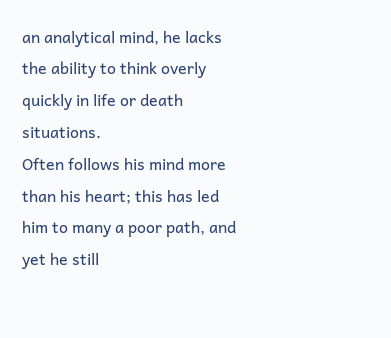an analytical mind, he lacks the ability to think overly quickly in life or death situations.
Often follows his mind more than his heart; this has led him to many a poor path, and yet he still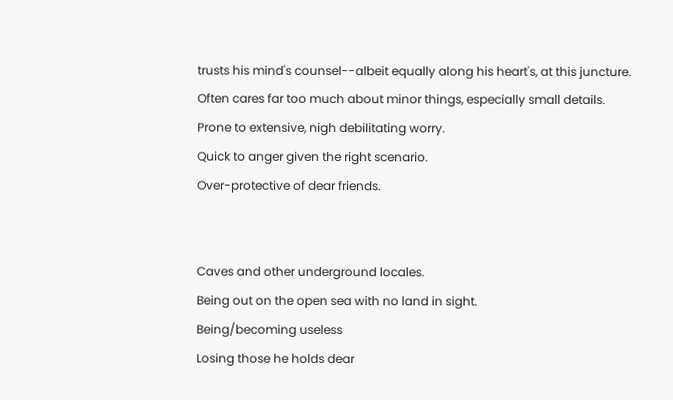trusts his mind's counsel--albeit equally along his heart's, at this juncture.
Often cares far too much about minor things, especially small details.
Prone to extensive, nigh debilitating worry.
Quick to anger given the right scenario.
Over-protective of dear friends.


Caves and other underground locales.
Being out on the open sea with no land in sight.
Being/becoming useless
Losing those he holds dear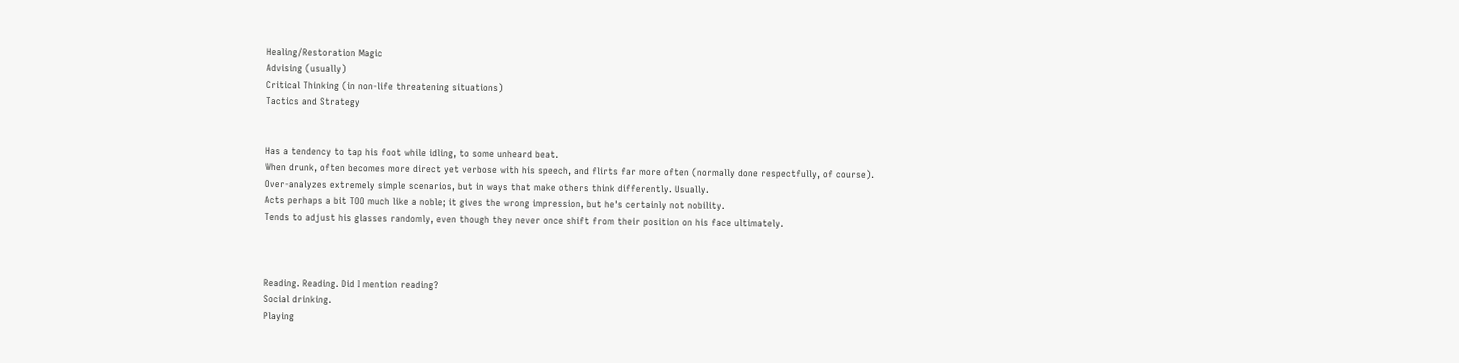Healing/Restoration Magic
Advising (usually)
Critical Thinking (in non-life threatening situations)
Tactics and Strategy


Has a tendency to tap his foot while idling, to some unheard beat.
When drunk, often becomes more direct yet verbose with his speech, and flirts far more often (normally done respectfully, of course).
Over-analyzes extremely simple scenarios, but in ways that make others think differently. Usually.
Acts perhaps a bit TOO much like a noble; it gives the wrong impression, but he's certainly not nobility.
Tends to adjust his glasses randomly, even though they never once shift from their position on his face ultimately.



Reading. Reading. Did I mention reading?
Social drinking.
Playing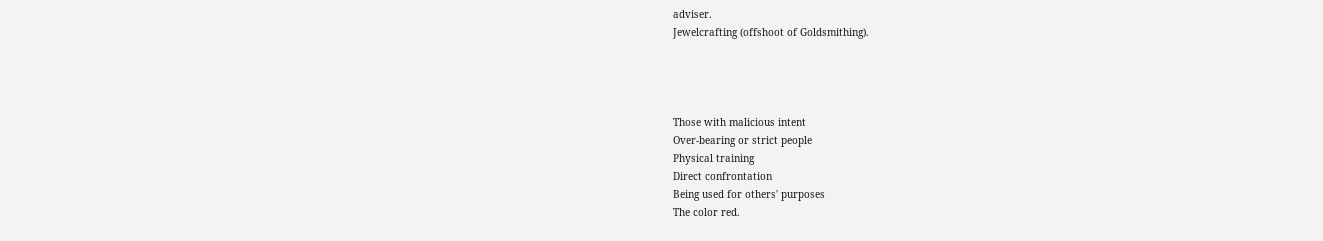adviser.
Jewelcrafting (offshoot of Goldsmithing).




Those with malicious intent
Over-bearing or strict people
Physical training
Direct confrontation
Being used for others' purposes
The color red.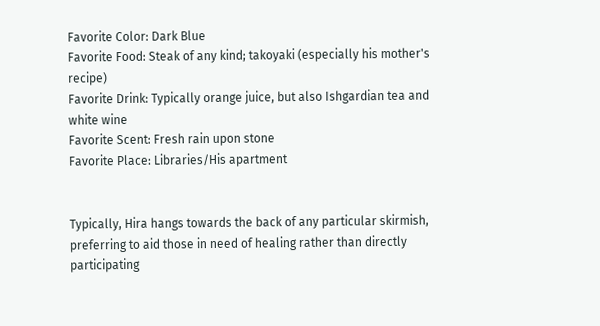Favorite Color: Dark Blue
Favorite Food: Steak of any kind; takoyaki (especially his mother's recipe)
Favorite Drink: Typically orange juice, but also Ishgardian tea and white wine
Favorite Scent: Fresh rain upon stone
Favorite Place: Libraries/His apartment


Typically, Hira hangs towards the back of any particular skirmish, preferring to aid those in need of healing rather than directly participating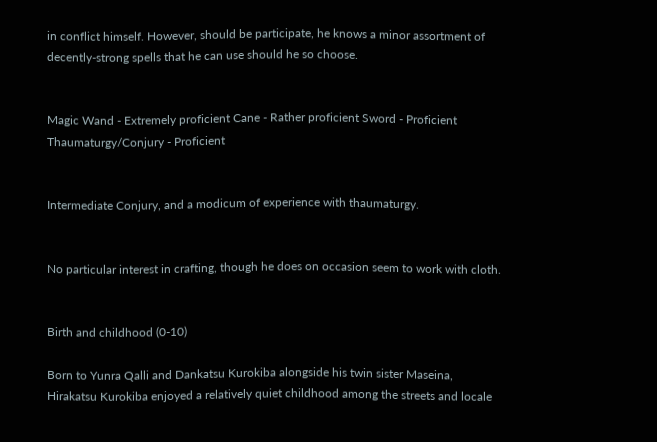in conflict himself. However, should be participate, he knows a minor assortment of decently-strong spells that he can use should he so choose.


Magic Wand - Extremely proficient Cane - Rather proficient Sword - Proficient Thaumaturgy/Conjury - Proficient


Intermediate Conjury, and a modicum of experience with thaumaturgy.


No particular interest in crafting, though he does on occasion seem to work with cloth.


Birth and childhood (0-10)

Born to Yunra Qalli and Dankatsu Kurokiba alongside his twin sister Maseina, Hirakatsu Kurokiba enjoyed a relatively quiet childhood among the streets and locale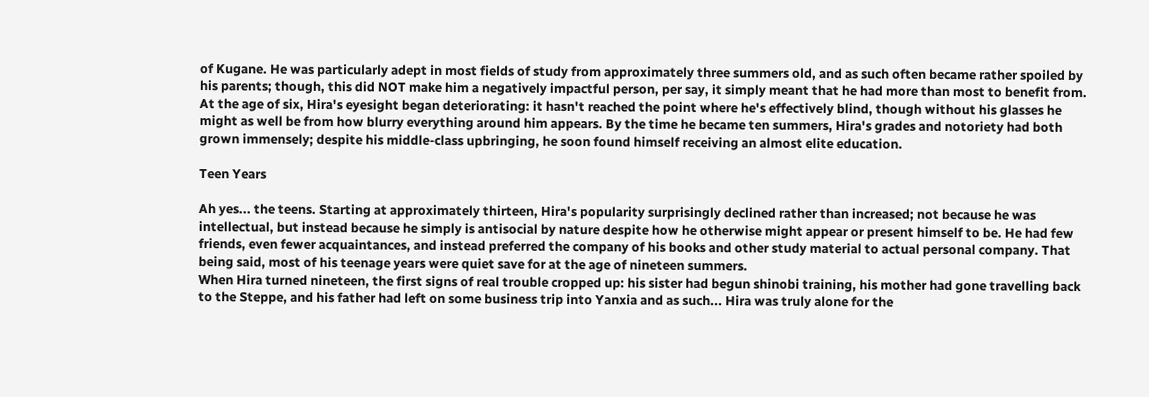of Kugane. He was particularly adept in most fields of study from approximately three summers old, and as such often became rather spoiled by his parents; though, this did NOT make him a negatively impactful person, per say, it simply meant that he had more than most to benefit from. At the age of six, Hira's eyesight began deteriorating: it hasn't reached the point where he's effectively blind, though without his glasses he might as well be from how blurry everything around him appears. By the time he became ten summers, Hira's grades and notoriety had both grown immensely; despite his middle-class upbringing, he soon found himself receiving an almost elite education.

Teen Years

Ah yes... the teens. Starting at approximately thirteen, Hira's popularity surprisingly declined rather than increased; not because he was intellectual, but instead because he simply is antisocial by nature despite how he otherwise might appear or present himself to be. He had few friends, even fewer acquaintances, and instead preferred the company of his books and other study material to actual personal company. That being said, most of his teenage years were quiet save for at the age of nineteen summers.
When Hira turned nineteen, the first signs of real trouble cropped up: his sister had begun shinobi training, his mother had gone travelling back to the Steppe, and his father had left on some business trip into Yanxia and as such... Hira was truly alone for the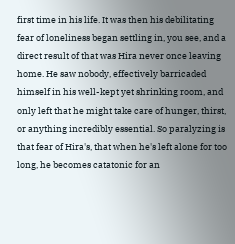first time in his life. It was then his debilitating fear of loneliness began settling in, you see, and a direct result of that was Hira never once leaving home. He saw nobody, effectively barricaded himself in his well-kept yet shrinking room, and only left that he might take care of hunger, thirst, or anything incredibly essential. So paralyzing is that fear of Hira's, that when he's left alone for too long, he becomes catatonic for an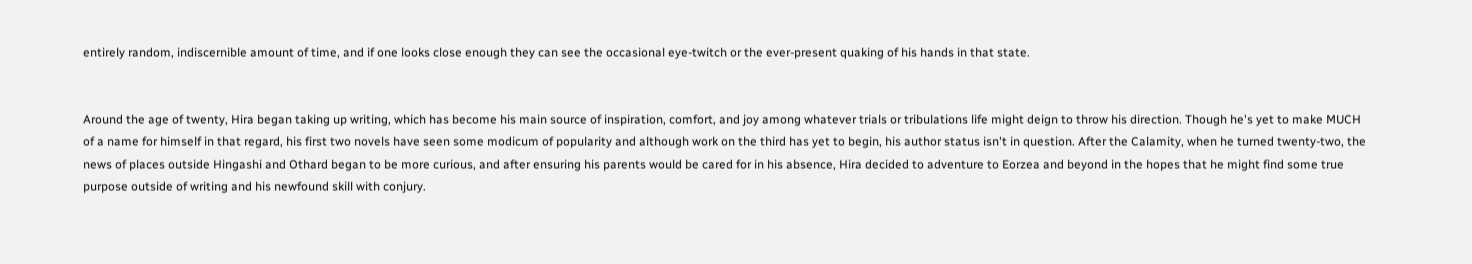entirely random, indiscernible amount of time, and if one looks close enough they can see the occasional eye-twitch or the ever-present quaking of his hands in that state.


Around the age of twenty, Hira began taking up writing, which has become his main source of inspiration, comfort, and joy among whatever trials or tribulations life might deign to throw his direction. Though he's yet to make MUCH of a name for himself in that regard, his first two novels have seen some modicum of popularity and although work on the third has yet to begin, his author status isn't in question. After the Calamity, when he turned twenty-two, the news of places outside Hingashi and Othard began to be more curious, and after ensuring his parents would be cared for in his absence, Hira decided to adventure to Eorzea and beyond in the hopes that he might find some true purpose outside of writing and his newfound skill with conjury.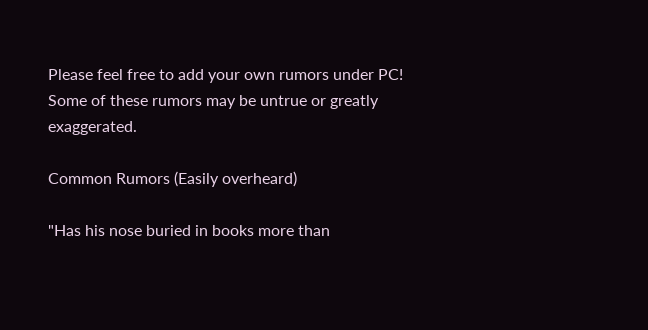Please feel free to add your own rumors under PC! Some of these rumors may be untrue or greatly exaggerated.

Common Rumors (Easily overheard)

"Has his nose buried in books more than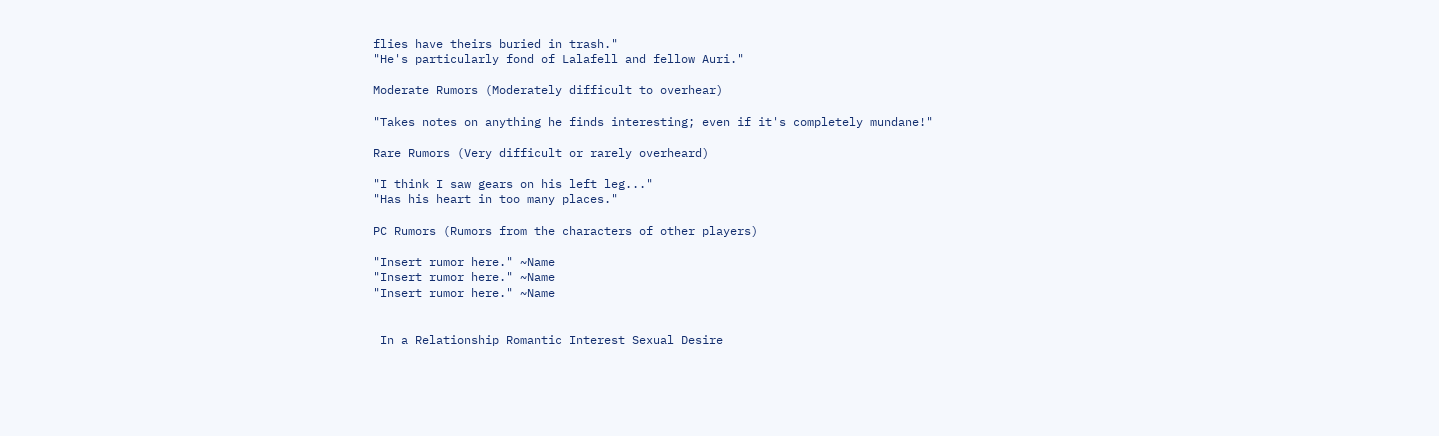flies have theirs buried in trash."
"He's particularly fond of Lalafell and fellow Auri."

Moderate Rumors (Moderately difficult to overhear)

"Takes notes on anything he finds interesting; even if it's completely mundane!"

Rare Rumors (Very difficult or rarely overheard)

"I think I saw gears on his left leg..."
"Has his heart in too many places."

PC Rumors (Rumors from the characters of other players)

"Insert rumor here." ~Name
"Insert rumor here." ~Name
"Insert rumor here." ~Name


 In a Relationship Romantic Interest Sexual Desire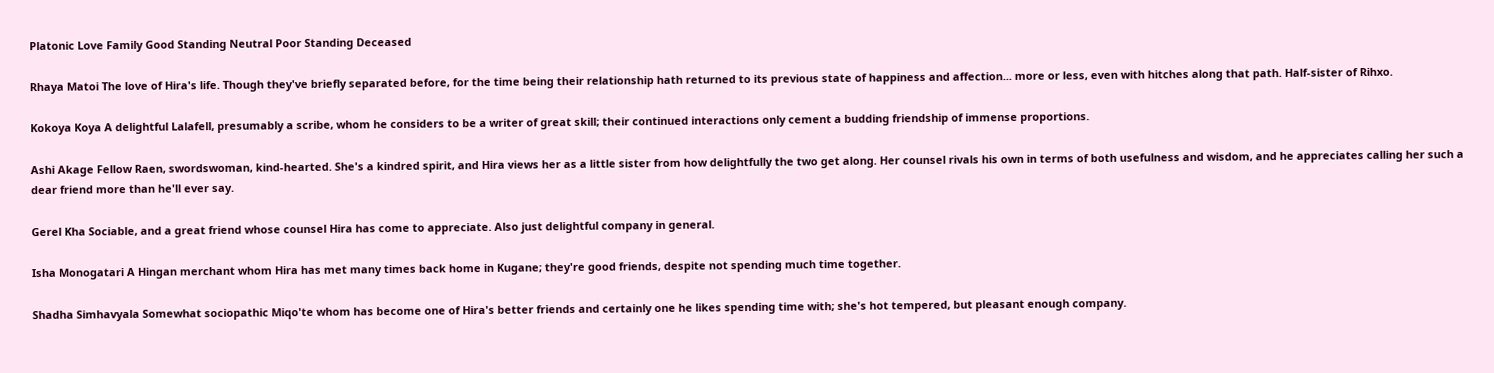Platonic Love Family Good Standing Neutral Poor Standing Deceased

Rhaya Matoi The love of Hira's life. Though they've briefly separated before, for the time being their relationship hath returned to its previous state of happiness and affection... more or less, even with hitches along that path. Half-sister of Rihxo.

Kokoya Koya A delightful Lalafell, presumably a scribe, whom he considers to be a writer of great skill; their continued interactions only cement a budding friendship of immense proportions.

Ashi Akage Fellow Raen, swordswoman, kind-hearted. She's a kindred spirit, and Hira views her as a little sister from how delightfully the two get along. Her counsel rivals his own in terms of both usefulness and wisdom, and he appreciates calling her such a dear friend more than he'll ever say.

Gerel Kha Sociable, and a great friend whose counsel Hira has come to appreciate. Also just delightful company in general.

Isha Monogatari A Hingan merchant whom Hira has met many times back home in Kugane; they're good friends, despite not spending much time together.

Shadha Simhavyala Somewhat sociopathic Miqo'te whom has become one of Hira's better friends and certainly one he likes spending time with; she's hot tempered, but pleasant enough company.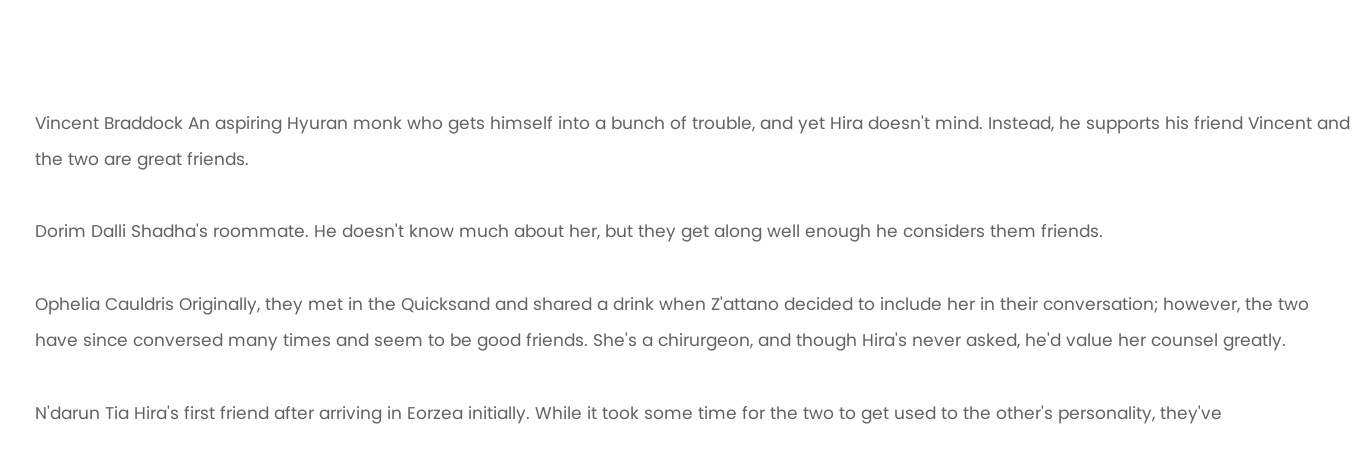Vincent Braddock An aspiring Hyuran monk who gets himself into a bunch of trouble, and yet Hira doesn't mind. Instead, he supports his friend Vincent and the two are great friends.

Dorim Dalli Shadha's roommate. He doesn't know much about her, but they get along well enough he considers them friends.

Ophelia Cauldris Originally, they met in the Quicksand and shared a drink when Z'attano decided to include her in their conversation; however, the two have since conversed many times and seem to be good friends. She's a chirurgeon, and though Hira's never asked, he'd value her counsel greatly.

N'darun Tia Hira's first friend after arriving in Eorzea initially. While it took some time for the two to get used to the other's personality, they've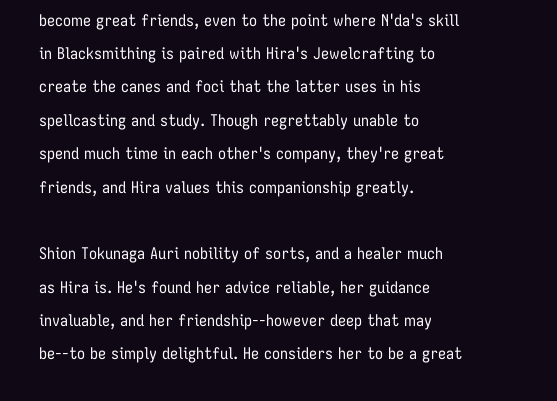become great friends, even to the point where N'da's skill in Blacksmithing is paired with Hira's Jewelcrafting to create the canes and foci that the latter uses in his spellcasting and study. Though regrettably unable to spend much time in each other's company, they're great friends, and Hira values this companionship greatly.

Shion Tokunaga Auri nobility of sorts, and a healer much as Hira is. He's found her advice reliable, her guidance invaluable, and her friendship--however deep that may be--to be simply delightful. He considers her to be a great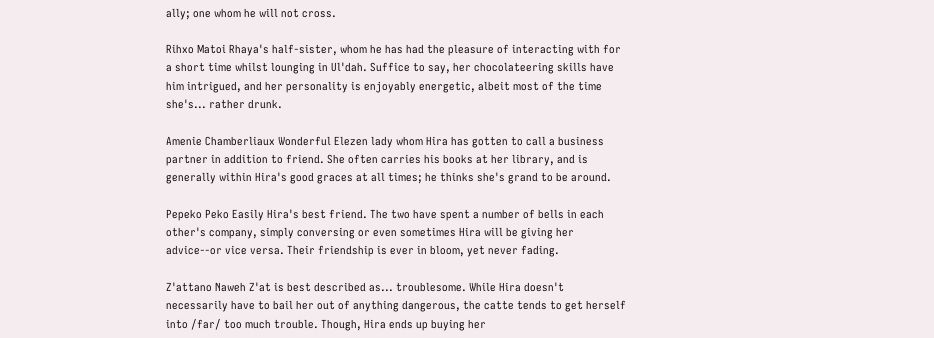ally; one whom he will not cross.

Rihxo Matoi Rhaya's half-sister, whom he has had the pleasure of interacting with for a short time whilst lounging in Ul'dah. Suffice to say, her chocolateering skills have him intrigued, and her personality is enjoyably energetic, albeit most of the time she's... rather drunk.

Amenie Chamberliaux Wonderful Elezen lady whom Hira has gotten to call a business partner in addition to friend. She often carries his books at her library, and is generally within Hira's good graces at all times; he thinks she's grand to be around.

Pepeko Peko Easily Hira's best friend. The two have spent a number of bells in each other's company, simply conversing or even sometimes Hira will be giving her advice--or vice versa. Their friendship is ever in bloom, yet never fading.

Z'attano Naweh Z'at is best described as... troublesome. While Hira doesn't necessarily have to bail her out of anything dangerous, the catte tends to get herself into /far/ too much trouble. Though, Hira ends up buying her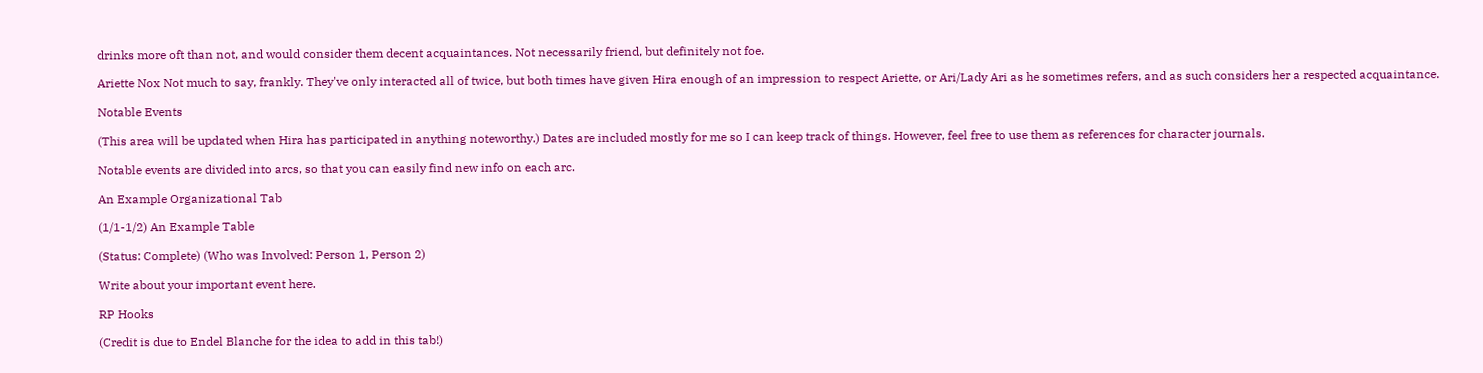drinks more oft than not, and would consider them decent acquaintances. Not necessarily friend, but definitely not foe.

Ariette Nox Not much to say, frankly. They've only interacted all of twice, but both times have given Hira enough of an impression to respect Ariette, or Ari/Lady Ari as he sometimes refers, and as such considers her a respected acquaintance.

Notable Events

(This area will be updated when Hira has participated in anything noteworthy.) Dates are included mostly for me so I can keep track of things. However, feel free to use them as references for character journals.

Notable events are divided into arcs, so that you can easily find new info on each arc.

An Example Organizational Tab

(1/1-1/2) An Example Table

(Status: Complete) (Who was Involved: Person 1, Person 2)

Write about your important event here.

RP Hooks

(Credit is due to Endel Blanche for the idea to add in this tab!)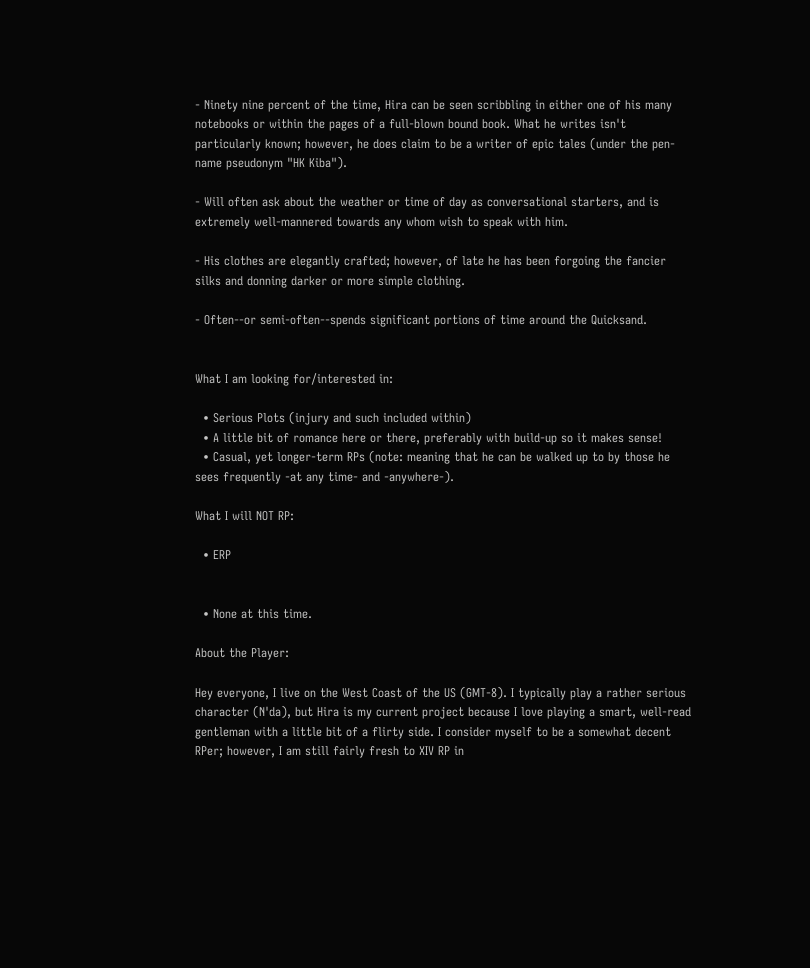- Ninety nine percent of the time, Hira can be seen scribbling in either one of his many notebooks or within the pages of a full-blown bound book. What he writes isn't particularly known; however, he does claim to be a writer of epic tales (under the pen-name pseudonym "HK Kiba").

- Will often ask about the weather or time of day as conversational starters, and is extremely well-mannered towards any whom wish to speak with him.

- His clothes are elegantly crafted; however, of late he has been forgoing the fancier silks and donning darker or more simple clothing.

- Often--or semi-often--spends significant portions of time around the Quicksand.


What I am looking for/interested in:

  • Serious Plots (injury and such included within)
  • A little bit of romance here or there, preferably with build-up so it makes sense!
  • Casual, yet longer-term RPs (note: meaning that he can be walked up to by those he sees frequently -at any time- and -anywhere-).

What I will NOT RP:

  • ERP


  • None at this time.

About the Player:

Hey everyone, I live on the West Coast of the US (GMT-8). I typically play a rather serious character (N'da), but Hira is my current project because I love playing a smart, well-read gentleman with a little bit of a flirty side. I consider myself to be a somewhat decent RPer; however, I am still fairly fresh to XIV RP in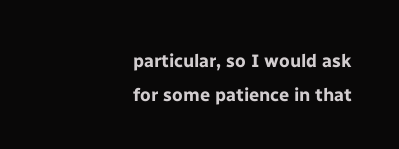particular, so I would ask for some patience in that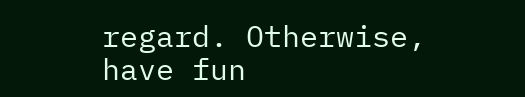regard. Otherwise, have fun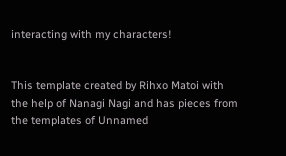interacting with my characters!


This template created by Rihxo Matoi with the help of Nanagi Nagi and has pieces from the templates of Unnamed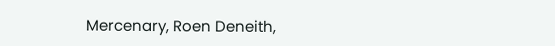Mercenary, Roen Deneith,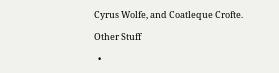Cyrus Wolfe, and Coatleque Crofte.

Other Stuff

  •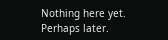Nothing here yet. Perhaps later.